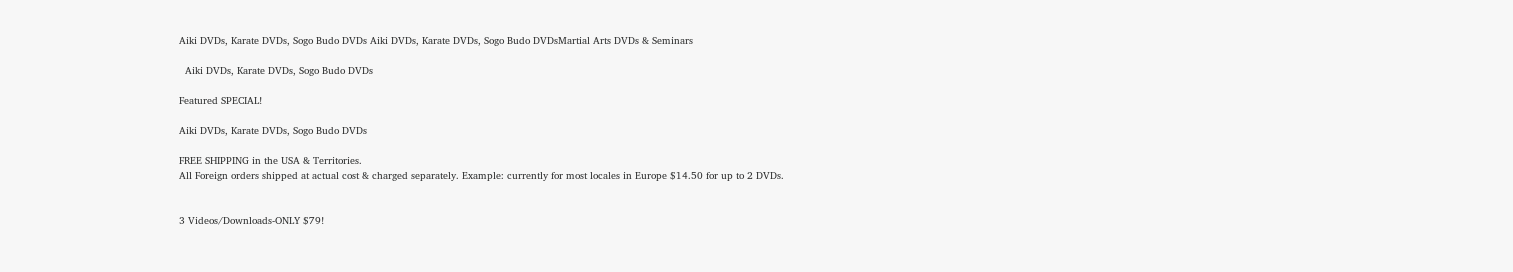Aiki DVDs, Karate DVDs, Sogo Budo DVDs Aiki DVDs, Karate DVDs, Sogo Budo DVDsMartial Arts DVDs & Seminars

  Aiki DVDs, Karate DVDs, Sogo Budo DVDs

Featured SPECIAL!

Aiki DVDs, Karate DVDs, Sogo Budo DVDs

FREE SHIPPING in the USA & Territories.
All Foreign orders shipped at actual cost & charged separately. Example: currently for most locales in Europe $14.50 for up to 2 DVDs.


3 Videos/Downloads-ONLY $79!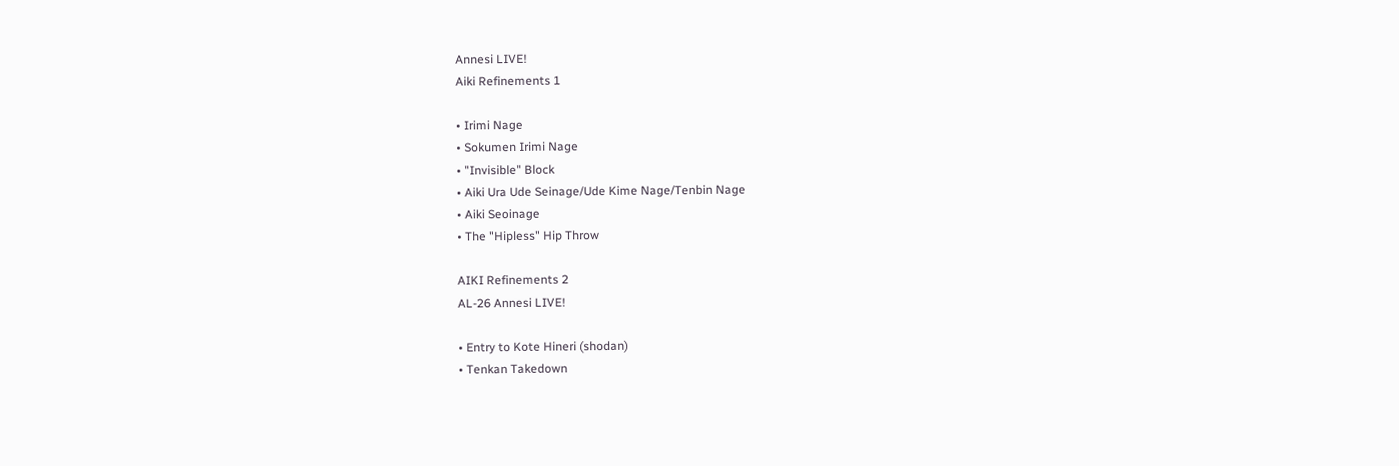Annesi LIVE!
Aiki Refinements 1

• Irimi Nage
• Sokumen Irimi Nage
• "Invisible" Block
• Aiki Ura Ude Seinage/Ude Kime Nage/Tenbin Nage
• Aiki Seoinage
• The "Hipless" Hip Throw

AIKI Refinements 2
AL-26 Annesi LIVE!

• Entry to Kote Hineri (shodan)
• Tenkan Takedown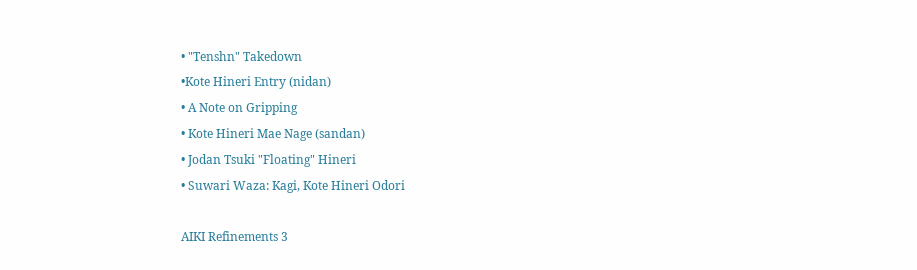• "Tenshn" Takedown
•Kote Hineri Entry (nidan)
• A Note on Gripping
• Kote Hineri Mae Nage (sandan)
• Jodan Tsuki "Floating" Hineri
• Suwari Waza: Kagi, Kote Hineri Odori

AIKI Refinements 3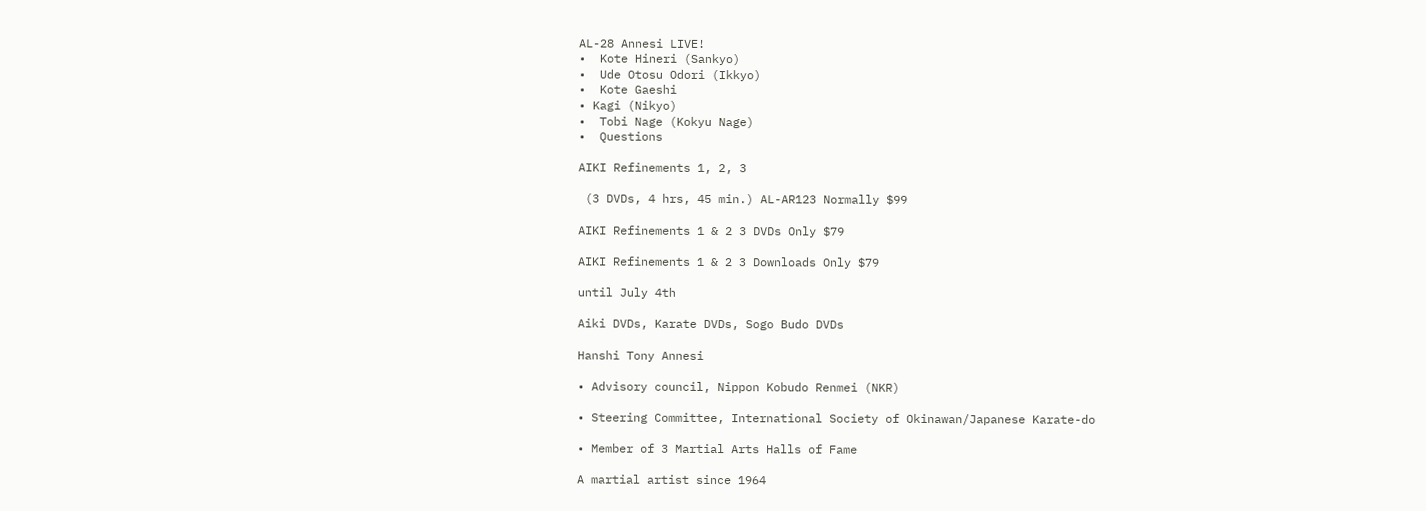AL-28 Annesi LIVE!
•  Kote Hineri (Sankyo)
•  Ude Otosu Odori (Ikkyo)
•  Kote Gaeshi
• Kagi (Nikyo)
•  Tobi Nage (Kokyu Nage)
•  Questions

AIKI Refinements 1, 2, 3

 (3 DVDs, 4 hrs, 45 min.) AL-AR123 Normally $99

AIKI Refinements 1 & 2 3 DVDs Only $79

AIKI Refinements 1 & 2 3 Downloads Only $79

until July 4th

Aiki DVDs, Karate DVDs, Sogo Budo DVDs

Hanshi Tony Annesi

• Advisory council, Nippon Kobudo Renmei (NKR)

• Steering Committee, International Society of Okinawan/Japanese Karate-do

• Member of 3 Martial Arts Halls of Fame

A martial artist since 1964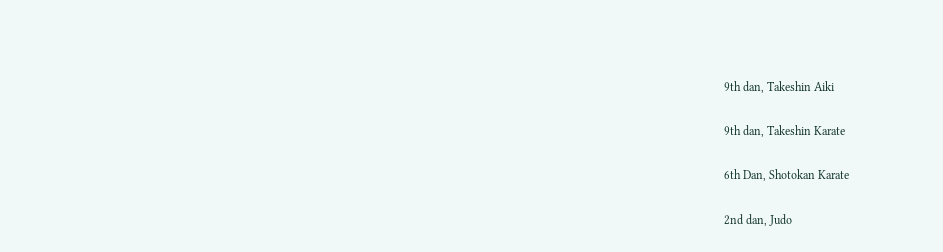9th dan, Takeshin Aiki

9th dan, Takeshin Karate

6th Dan, Shotokan Karate

2nd dan, Judo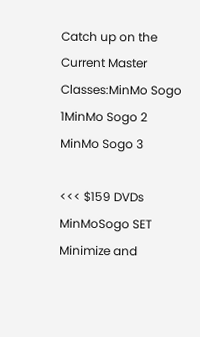Catch up on the Current Master Classes:MinMo Sogo 1MinMo Sogo 2 MinMo Sogo 3

<<< $159 DVDs MinMoSogo SET Minimize and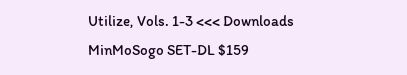Utilize, Vols. 1-3 <<< Downloads MinMoSogo SET-DL $159